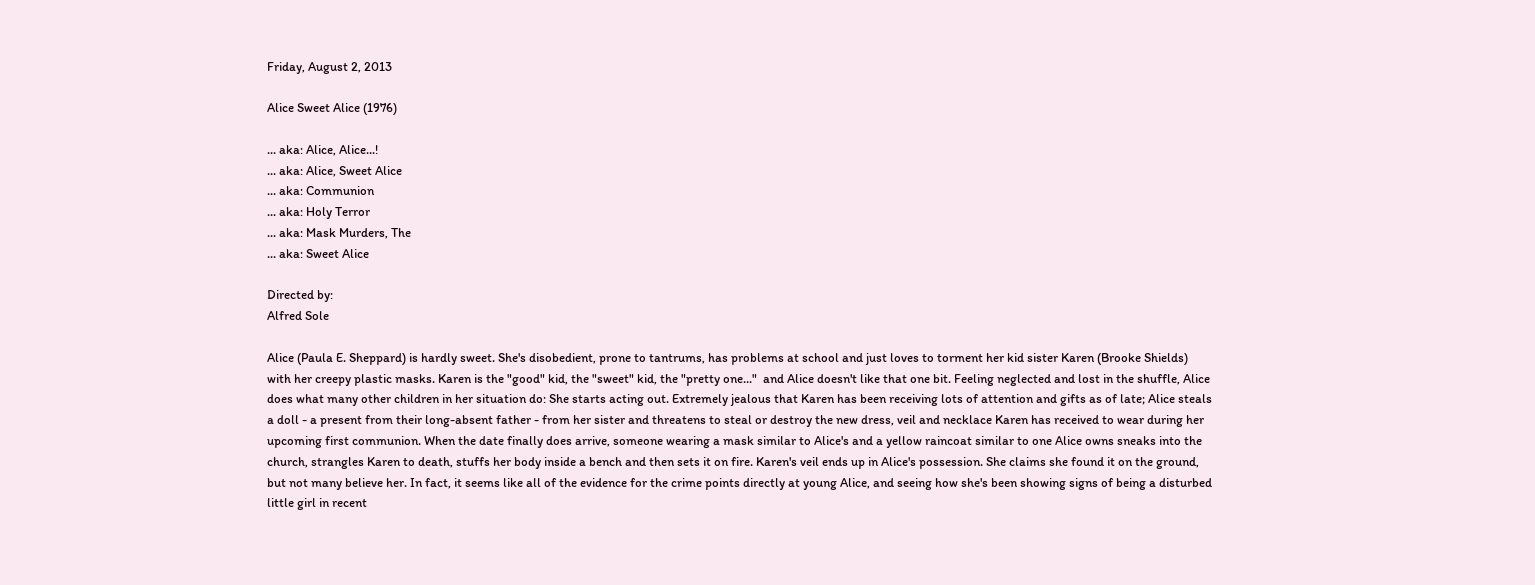Friday, August 2, 2013

Alice Sweet Alice (1976)

... aka: Alice, Alice...!
... aka: Alice, Sweet Alice
... aka: Communion
... aka: Holy Terror
... aka: Mask Murders, The
... aka: Sweet Alice

Directed by:
Alfred Sole

Alice (Paula E. Sheppard) is hardly sweet. She's disobedient, prone to tantrums, has problems at school and just loves to torment her kid sister Karen (Brooke Shields) with her creepy plastic masks. Karen is the "good" kid, the "sweet" kid, the "pretty one..."  and Alice doesn't like that one bit. Feeling neglected and lost in the shuffle, Alice does what many other children in her situation do: She starts acting out. Extremely jealous that Karen has been receiving lots of attention and gifts as of late; Alice steals a doll - a present from their long-absent father - from her sister and threatens to steal or destroy the new dress, veil and necklace Karen has received to wear during her upcoming first communion. When the date finally does arrive, someone wearing a mask similar to Alice's and a yellow raincoat similar to one Alice owns sneaks into the church, strangles Karen to death, stuffs her body inside a bench and then sets it on fire. Karen's veil ends up in Alice's possession. She claims she found it on the ground, but not many believe her. In fact, it seems like all of the evidence for the crime points directly at young Alice, and seeing how she's been showing signs of being a disturbed little girl in recent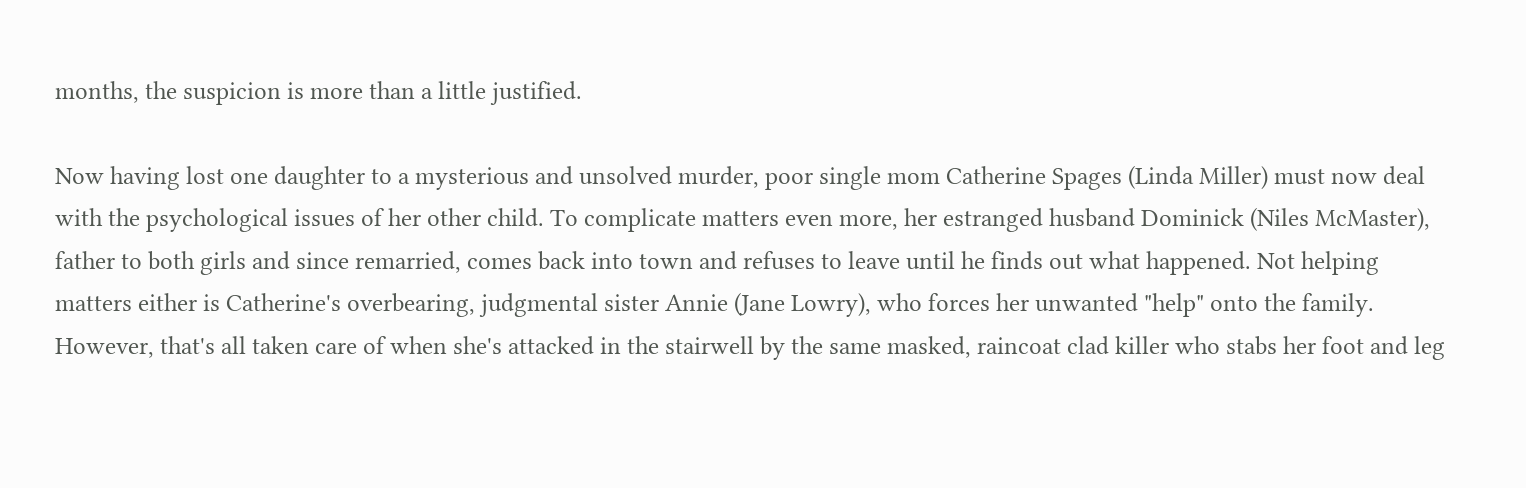months, the suspicion is more than a little justified.

Now having lost one daughter to a mysterious and unsolved murder, poor single mom Catherine Spages (Linda Miller) must now deal with the psychological issues of her other child. To complicate matters even more, her estranged husband Dominick (Niles McMaster), father to both girls and since remarried, comes back into town and refuses to leave until he finds out what happened. Not helping matters either is Catherine's overbearing, judgmental sister Annie (Jane Lowry), who forces her unwanted "help" onto the family. However, that's all taken care of when she's attacked in the stairwell by the same masked, raincoat clad killer who stabs her foot and leg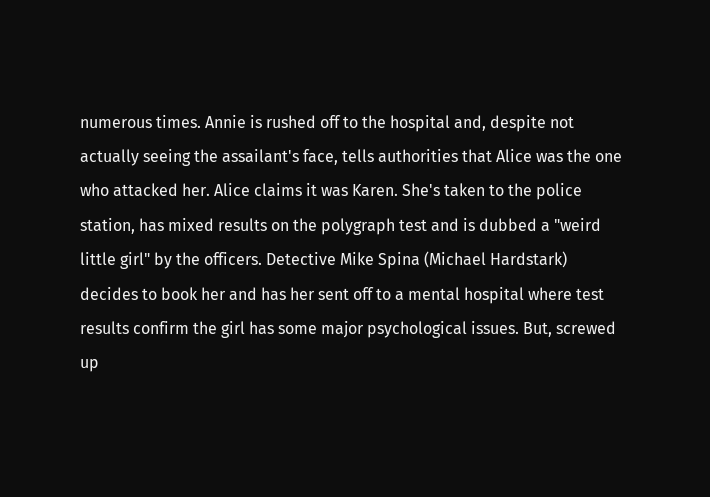numerous times. Annie is rushed off to the hospital and, despite not actually seeing the assailant's face, tells authorities that Alice was the one who attacked her. Alice claims it was Karen. She's taken to the police station, has mixed results on the polygraph test and is dubbed a "weird little girl" by the officers. Detective Mike Spina (Michael Hardstark) decides to book her and has her sent off to a mental hospital where test results confirm the girl has some major psychological issues. But, screwed up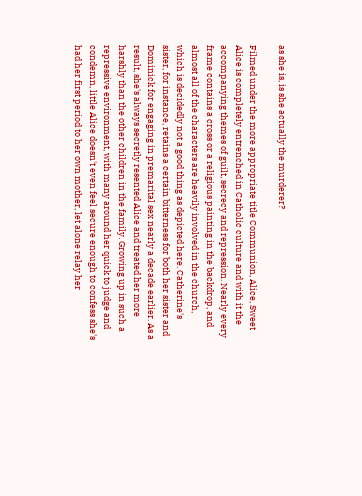as she is, is she actually the murderer?

Filmed under the more appropriate title Communion, Alice, Sweet Alice is completely entrenched in Catholic culture and with it the accompanying themes of guilt, secrecy and repression. Nearly every frame contains a cross or a religious painting in the backdrop, and almost all of the characters are heavily involved in the church, which is decidedly not a good thing as depicted here. Catherine's sister, for instance, retains a certain bitterness for both her sister and Dominick for engaging in premarital sex nearly a decade earlier. As a result, she's always secretly resented Alice and treated her more harshly than the other children in the family. Growing up in such a repressive environment, with many around her quick to judge and condemn, little Alice doesn't even feel secure enough to confess she's had her first period to her own mother, let alone relay her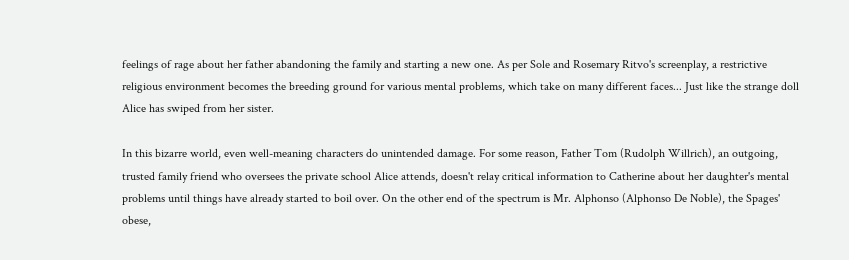feelings of rage about her father abandoning the family and starting a new one. As per Sole and Rosemary Ritvo's screenplay, a restrictive religious environment becomes the breeding ground for various mental problems, which take on many different faces... Just like the strange doll Alice has swiped from her sister.

In this bizarre world, even well-meaning characters do unintended damage. For some reason, Father Tom (Rudolph Willrich), an outgoing, trusted family friend who oversees the private school Alice attends, doesn't relay critical information to Catherine about her daughter's mental problems until things have already started to boil over. On the other end of the spectrum is Mr. Alphonso (Alphonso De Noble), the Spages' obese,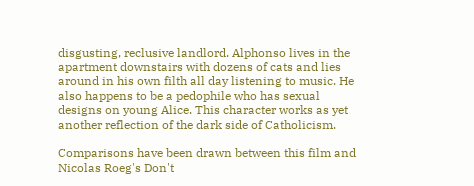disgusting, reclusive landlord. Alphonso lives in the apartment downstairs with dozens of cats and lies around in his own filth all day listening to music. He also happens to be a pedophile who has sexual designs on young Alice. This character works as yet another reflection of the dark side of Catholicism.

Comparisons have been drawn between this film and Nicolas Roeg's Don't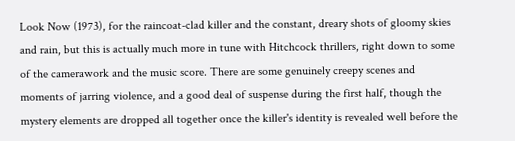Look Now (1973), for the raincoat-clad killer and the constant, dreary shots of gloomy skies and rain, but this is actually much more in tune with Hitchcock thrillers, right down to some of the camerawork and the music score. There are some genuinely creepy scenes and moments of jarring violence, and a good deal of suspense during the first half, though the mystery elements are dropped all together once the killer's identity is revealed well before the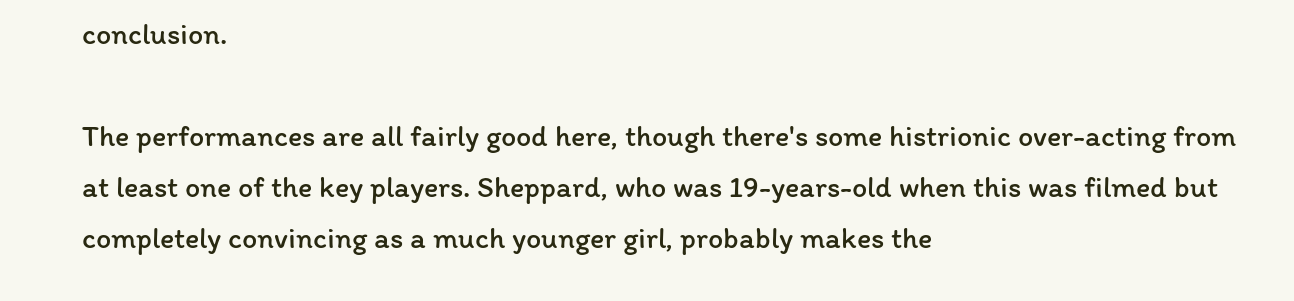conclusion.

The performances are all fairly good here, though there's some histrionic over-acting from at least one of the key players. Sheppard, who was 19-years-old when this was filmed but completely convincing as a much younger girl, probably makes the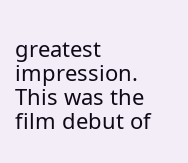greatest impression. This was the film debut of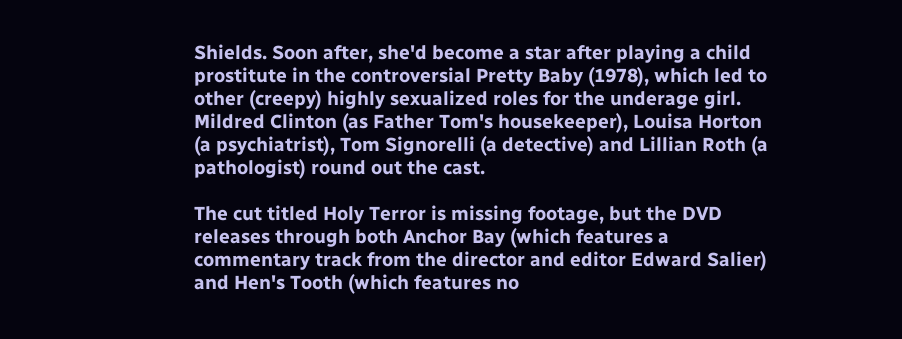Shields. Soon after, she'd become a star after playing a child prostitute in the controversial Pretty Baby (1978), which led to other (creepy) highly sexualized roles for the underage girl. Mildred Clinton (as Father Tom's housekeeper), Louisa Horton (a psychiatrist), Tom Signorelli (a detective) and Lillian Roth (a pathologist) round out the cast.

The cut titled Holy Terror is missing footage, but the DVD releases through both Anchor Bay (which features a commentary track from the director and editor Edward Salier) and Hen's Tooth (which features no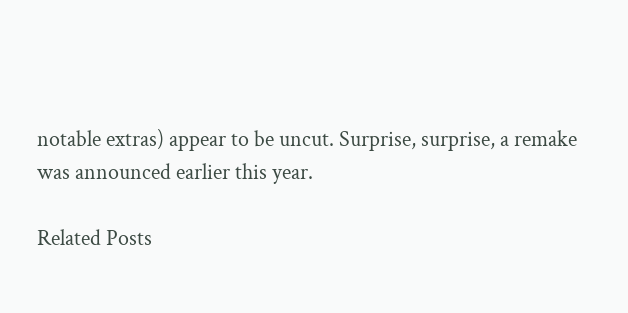notable extras) appear to be uncut. Surprise, surprise, a remake was announced earlier this year.

Related Posts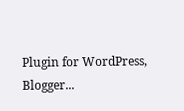Plugin for WordPress, Blogger...